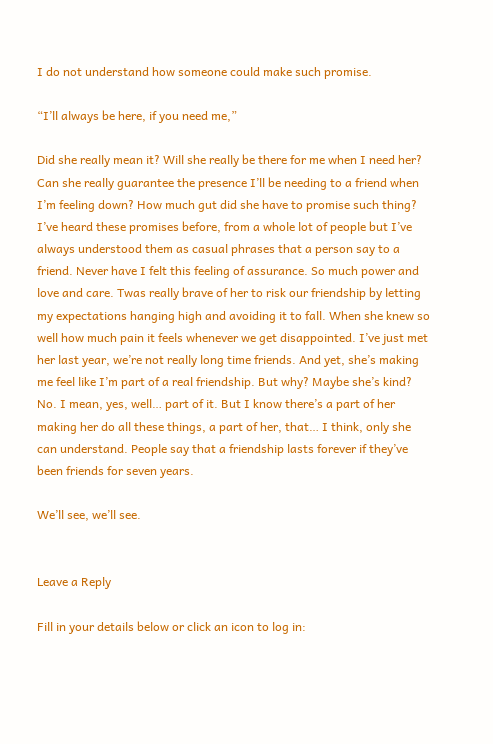I do not understand how someone could make such promise.

“I’ll always be here, if you need me,”

Did she really mean it? Will she really be there for me when I need her? Can she really guarantee the presence I’ll be needing to a friend when I’m feeling down? How much gut did she have to promise such thing? I’ve heard these promises before, from a whole lot of people but I’ve always understood them as casual phrases that a person say to a friend. Never have I felt this feeling of assurance. So much power and love and care. Twas really brave of her to risk our friendship by letting my expectations hanging high and avoiding it to fall. When she knew so well how much pain it feels whenever we get disappointed. I’ve just met her last year, we’re not really long time friends. And yet, she’s making me feel like I’m part of a real friendship. But why? Maybe she’s kind? No. I mean, yes, well… part of it. But I know there’s a part of her making her do all these things, a part of her, that… I think, only she can understand. People say that a friendship lasts forever if they’ve been friends for seven years.

We’ll see, we’ll see.


Leave a Reply

Fill in your details below or click an icon to log in: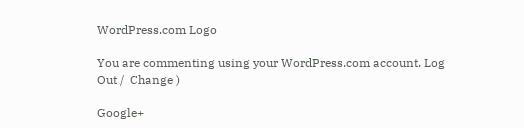WordPress.com Logo

You are commenting using your WordPress.com account. Log Out /  Change )

Google+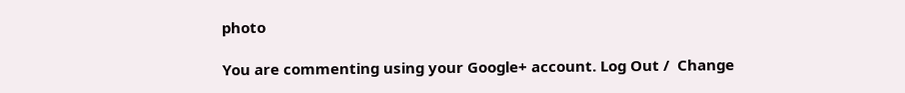photo

You are commenting using your Google+ account. Log Out /  Change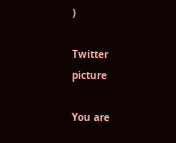)

Twitter picture

You are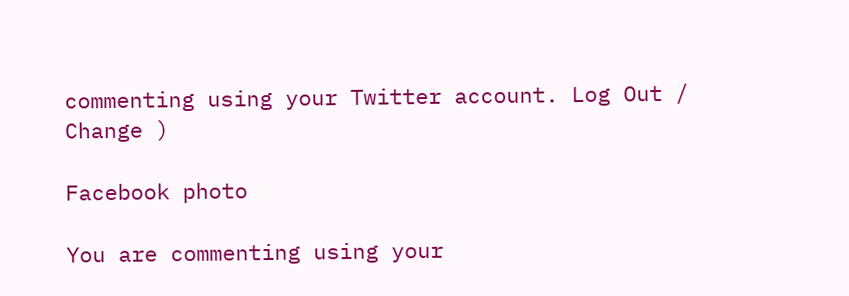commenting using your Twitter account. Log Out /  Change )

Facebook photo

You are commenting using your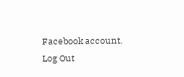Facebook account. Log Out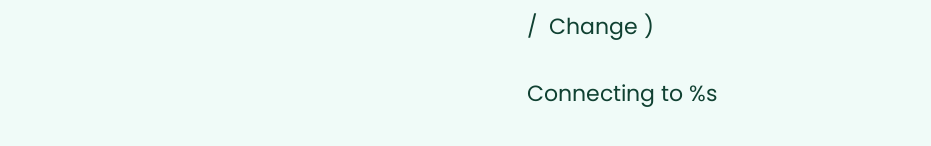/  Change )

Connecting to %s